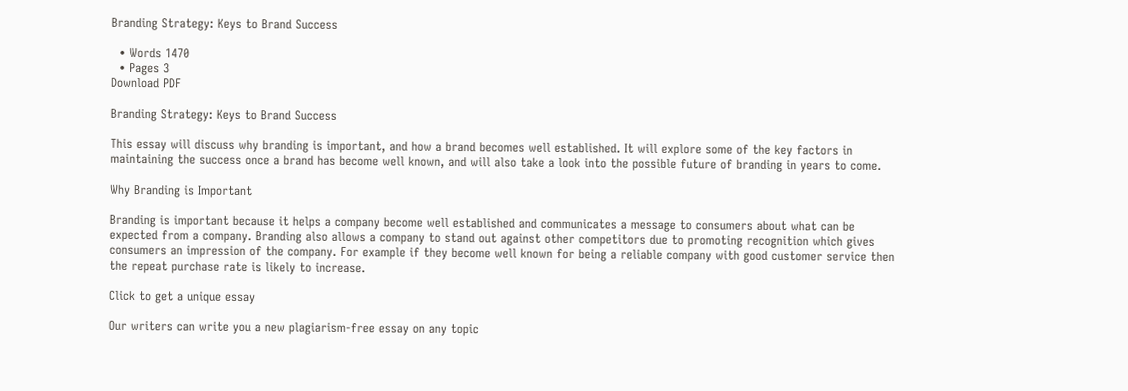Branding Strategy: Keys to Brand Success

  • Words 1470
  • Pages 3
Download PDF

Branding Strategy: Keys to Brand Success

This essay will discuss why branding is important, and how a brand becomes well established. It will explore some of the key factors in maintaining the success once a brand has become well known, and will also take a look into the possible future of branding in years to come.

Why Branding is Important

Branding is important because it helps a company become well established and communicates a message to consumers about what can be expected from a company. Branding also allows a company to stand out against other competitors due to promoting recognition which gives consumers an impression of the company. For example if they become well known for being a reliable company with good customer service then the repeat purchase rate is likely to increase.

Click to get a unique essay

Our writers can write you a new plagiarism-free essay on any topic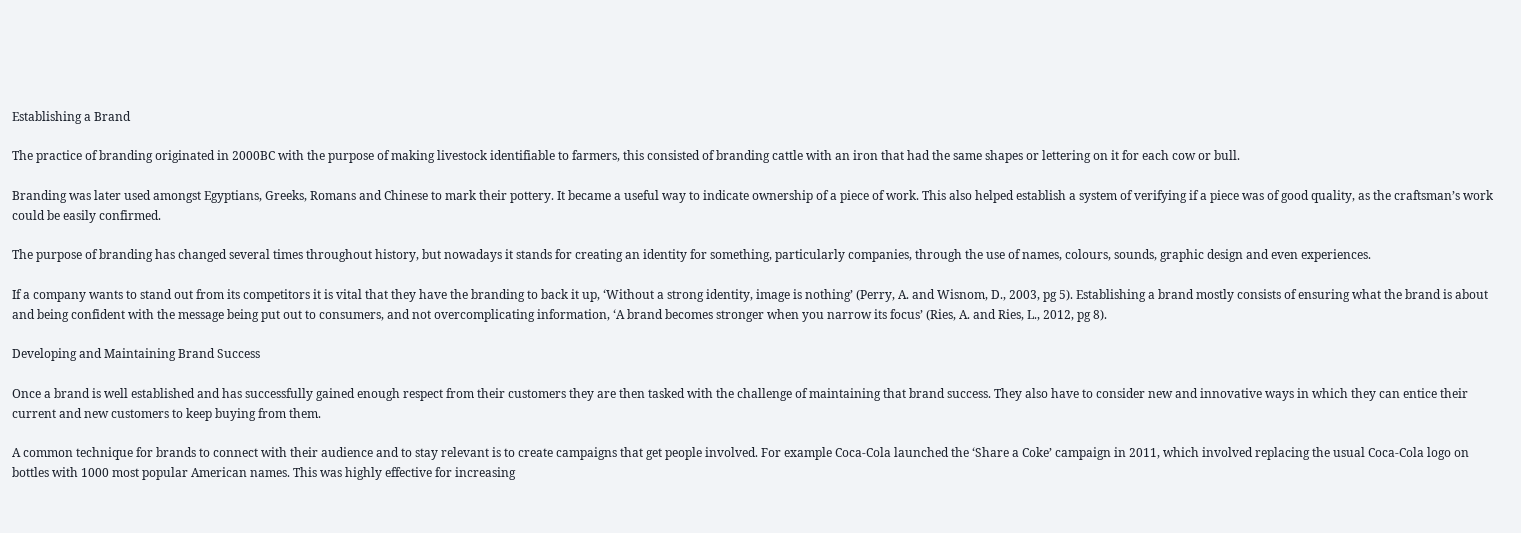Establishing a Brand

The practice of branding originated in 2000BC with the purpose of making livestock identifiable to farmers, this consisted of branding cattle with an iron that had the same shapes or lettering on it for each cow or bull.

Branding was later used amongst Egyptians, Greeks, Romans and Chinese to mark their pottery. It became a useful way to indicate ownership of a piece of work. This also helped establish a system of verifying if a piece was of good quality, as the craftsman’s work could be easily confirmed.

The purpose of branding has changed several times throughout history, but nowadays it stands for creating an identity for something, particularly companies, through the use of names, colours, sounds, graphic design and even experiences.

If a company wants to stand out from its competitors it is vital that they have the branding to back it up, ‘Without a strong identity, image is nothing’ (Perry, A. and Wisnom, D., 2003, pg 5). Establishing a brand mostly consists of ensuring what the brand is about and being confident with the message being put out to consumers, and not overcomplicating information, ‘A brand becomes stronger when you narrow its focus’ (Ries, A. and Ries, L., 2012, pg 8).

Developing and Maintaining Brand Success

Once a brand is well established and has successfully gained enough respect from their customers they are then tasked with the challenge of maintaining that brand success. They also have to consider new and innovative ways in which they can entice their current and new customers to keep buying from them.

A common technique for brands to connect with their audience and to stay relevant is to create campaigns that get people involved. For example Coca-Cola launched the ‘Share a Coke’ campaign in 2011, which involved replacing the usual Coca-Cola logo on bottles with 1000 most popular American names. This was highly effective for increasing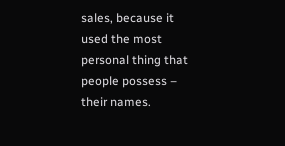sales, because it used the most personal thing that people possess – their names.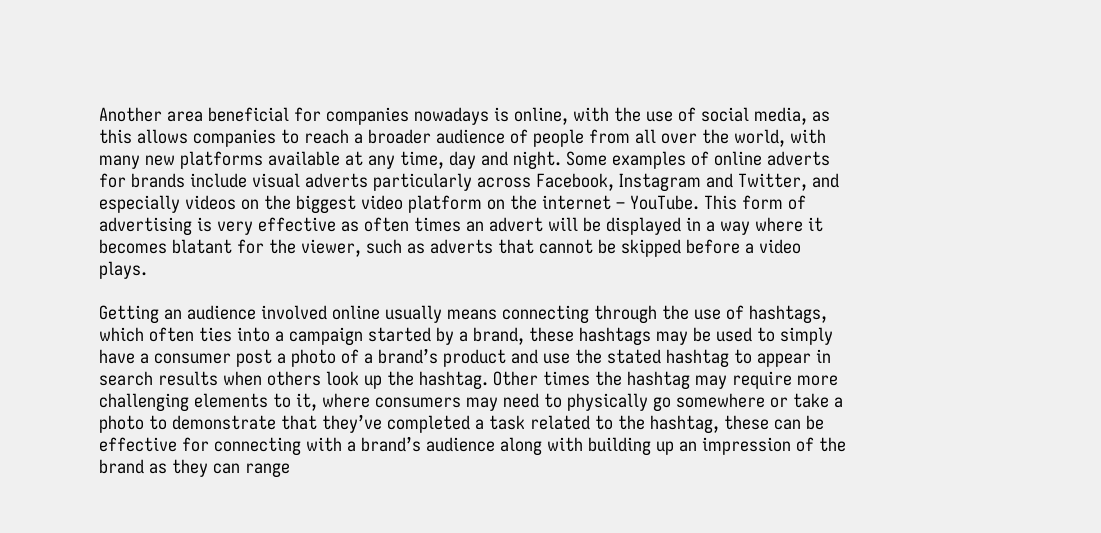Another area beneficial for companies nowadays is online, with the use of social media, as this allows companies to reach a broader audience of people from all over the world, with many new platforms available at any time, day and night. Some examples of online adverts for brands include visual adverts particularly across Facebook, Instagram and Twitter, and especially videos on the biggest video platform on the internet – YouTube. This form of advertising is very effective as often times an advert will be displayed in a way where it becomes blatant for the viewer, such as adverts that cannot be skipped before a video plays.

Getting an audience involved online usually means connecting through the use of hashtags, which often ties into a campaign started by a brand, these hashtags may be used to simply have a consumer post a photo of a brand’s product and use the stated hashtag to appear in search results when others look up the hashtag. Other times the hashtag may require more challenging elements to it, where consumers may need to physically go somewhere or take a photo to demonstrate that they’ve completed a task related to the hashtag, these can be effective for connecting with a brand’s audience along with building up an impression of the brand as they can range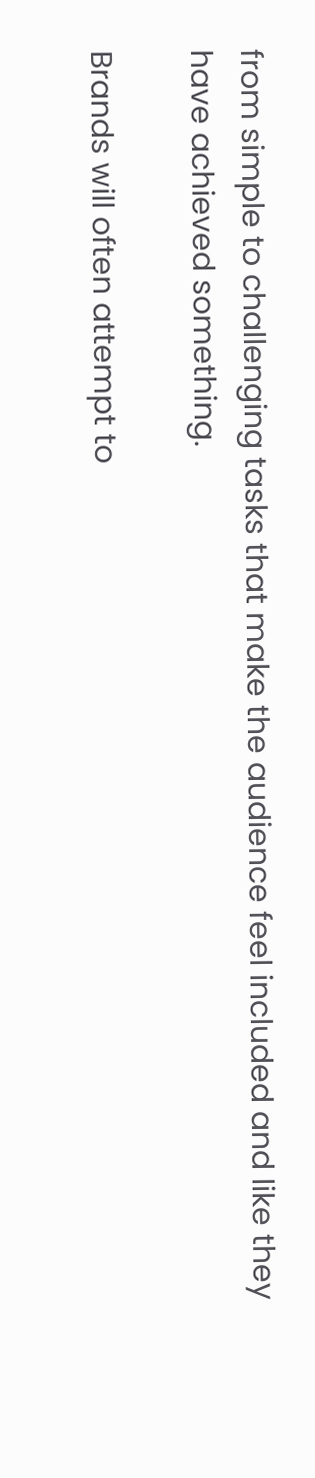from simple to challenging tasks that make the audience feel included and like they have achieved something.

Brands will often attempt to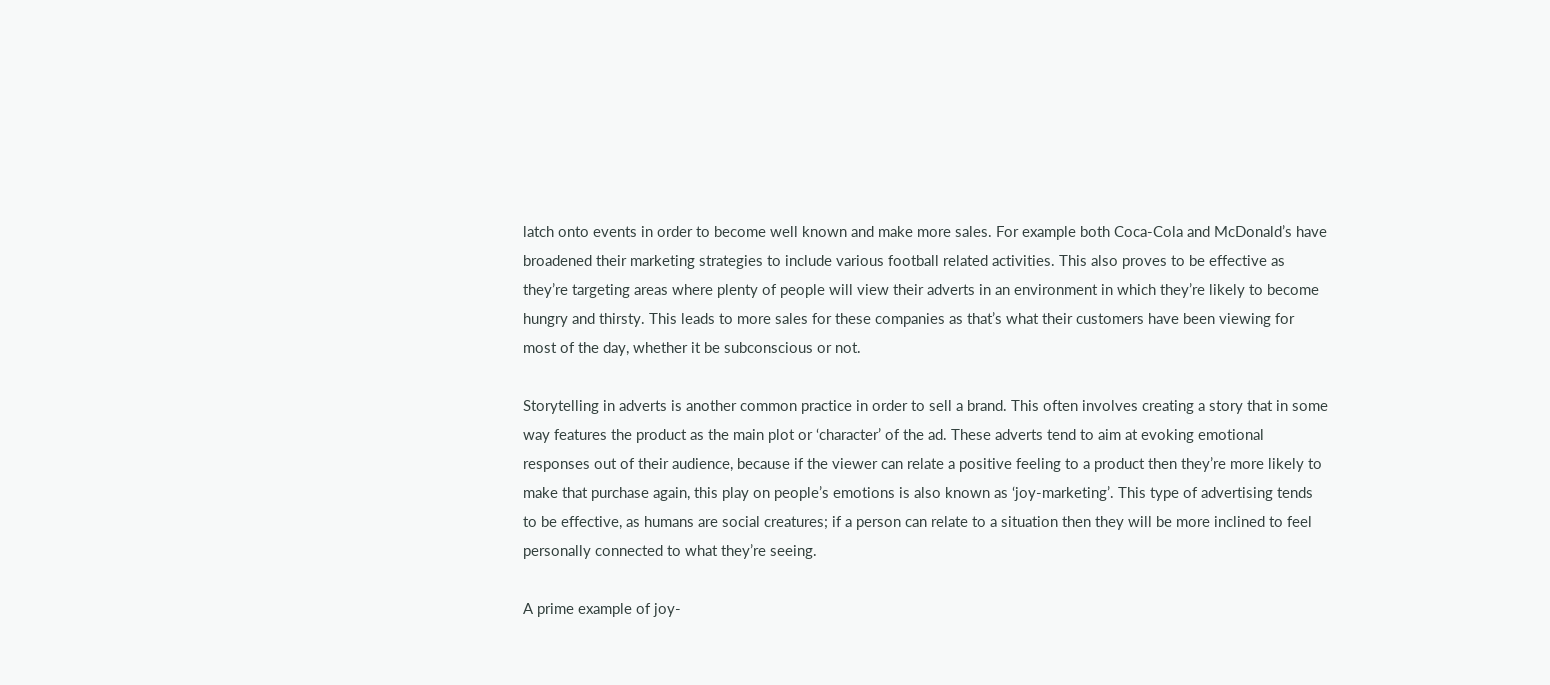latch onto events in order to become well known and make more sales. For example both Coca-Cola and McDonald’s have broadened their marketing strategies to include various football related activities. This also proves to be effective as they’re targeting areas where plenty of people will view their adverts in an environment in which they’re likely to become hungry and thirsty. This leads to more sales for these companies as that’s what their customers have been viewing for most of the day, whether it be subconscious or not.

Storytelling in adverts is another common practice in order to sell a brand. This often involves creating a story that in some way features the product as the main plot or ‘character’ of the ad. These adverts tend to aim at evoking emotional responses out of their audience, because if the viewer can relate a positive feeling to a product then they’re more likely to make that purchase again, this play on people’s emotions is also known as ‘joy-marketing’. This type of advertising tends to be effective, as humans are social creatures; if a person can relate to a situation then they will be more inclined to feel personally connected to what they’re seeing.

A prime example of joy-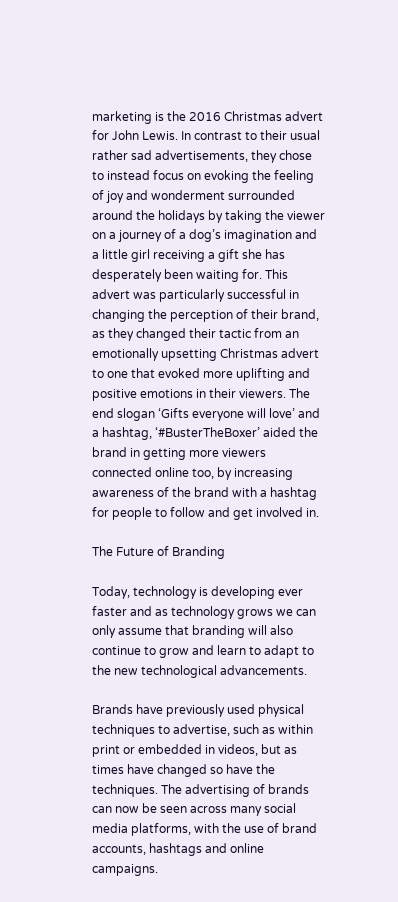marketing is the 2016 Christmas advert for John Lewis. In contrast to their usual rather sad advertisements, they chose to instead focus on evoking the feeling of joy and wonderment surrounded around the holidays by taking the viewer on a journey of a dog’s imagination and a little girl receiving a gift she has desperately been waiting for. This advert was particularly successful in changing the perception of their brand, as they changed their tactic from an emotionally upsetting Christmas advert to one that evoked more uplifting and positive emotions in their viewers. The end slogan ‘Gifts everyone will love’ and a hashtag, ‘#BusterTheBoxer’ aided the brand in getting more viewers connected online too, by increasing awareness of the brand with a hashtag for people to follow and get involved in.

The Future of Branding

Today, technology is developing ever faster and as technology grows we can only assume that branding will also continue to grow and learn to adapt to the new technological advancements.

Brands have previously used physical techniques to advertise, such as within print or embedded in videos, but as times have changed so have the techniques. The advertising of brands can now be seen across many social media platforms, with the use of brand accounts, hashtags and online campaigns.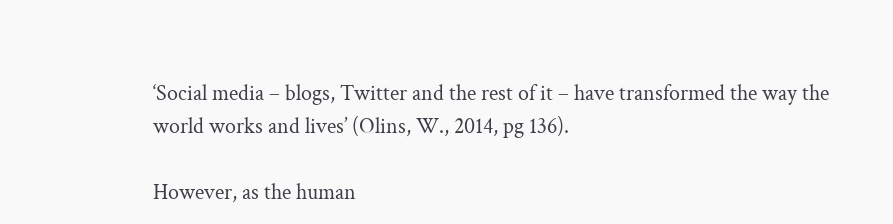‘Social media – blogs, Twitter and the rest of it – have transformed the way the world works and lives’ (Olins, W., 2014, pg 136).

However, as the human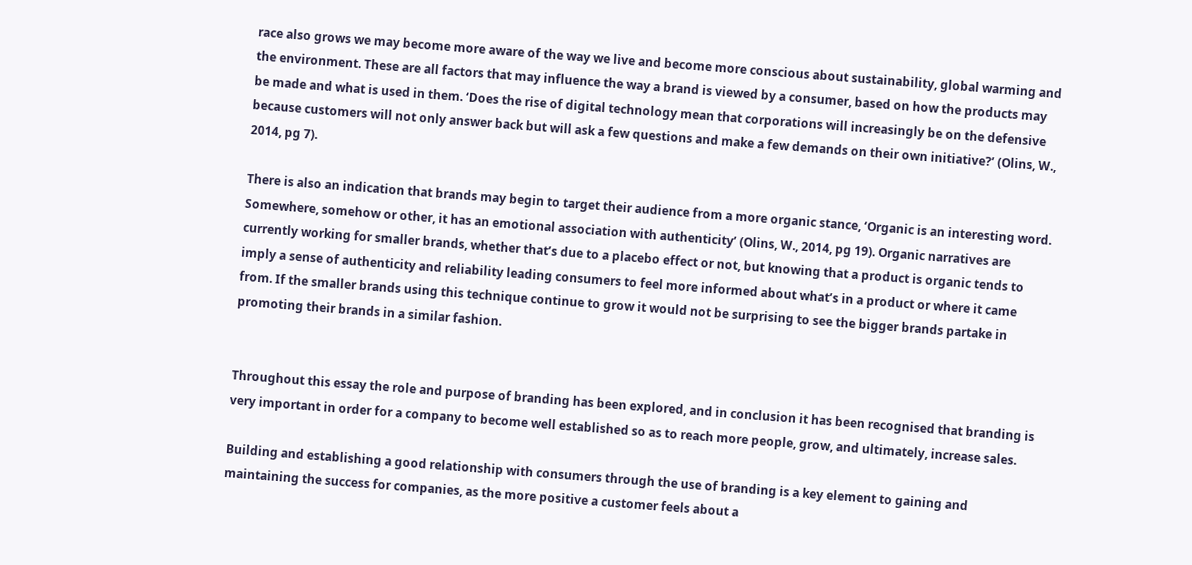race also grows we may become more aware of the way we live and become more conscious about sustainability, global warming and the environment. These are all factors that may influence the way a brand is viewed by a consumer, based on how the products may be made and what is used in them. ‘Does the rise of digital technology mean that corporations will increasingly be on the defensive because customers will not only answer back but will ask a few questions and make a few demands on their own initiative?’ (Olins, W., 2014, pg 7).

There is also an indication that brands may begin to target their audience from a more organic stance, ‘Organic is an interesting word. Somewhere, somehow or other, it has an emotional association with authenticity’ (Olins, W., 2014, pg 19). Organic narratives are currently working for smaller brands, whether that’s due to a placebo effect or not, but knowing that a product is organic tends to imply a sense of authenticity and reliability leading consumers to feel more informed about what’s in a product or where it came from. If the smaller brands using this technique continue to grow it would not be surprising to see the bigger brands partake in promoting their brands in a similar fashion.


Throughout this essay the role and purpose of branding has been explored, and in conclusion it has been recognised that branding is very important in order for a company to become well established so as to reach more people, grow, and ultimately, increase sales.

Building and establishing a good relationship with consumers through the use of branding is a key element to gaining and maintaining the success for companies, as the more positive a customer feels about a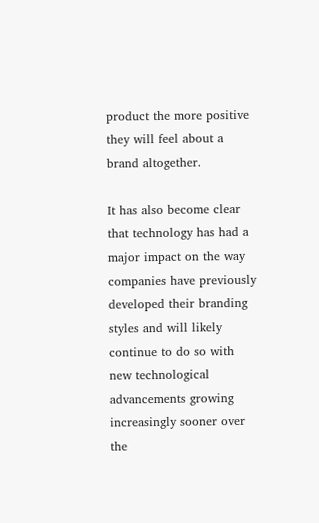product the more positive they will feel about a brand altogether.

It has also become clear that technology has had a major impact on the way companies have previously developed their branding styles and will likely continue to do so with new technological advancements growing increasingly sooner over the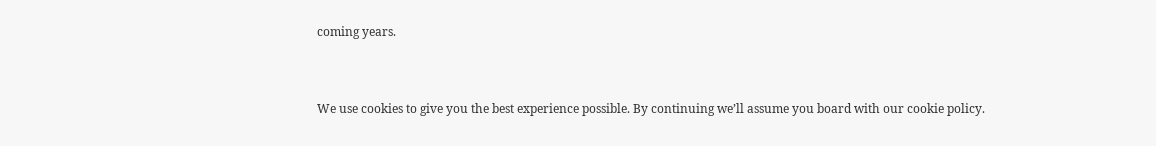coming years.


We use cookies to give you the best experience possible. By continuing we’ll assume you board with our cookie policy.